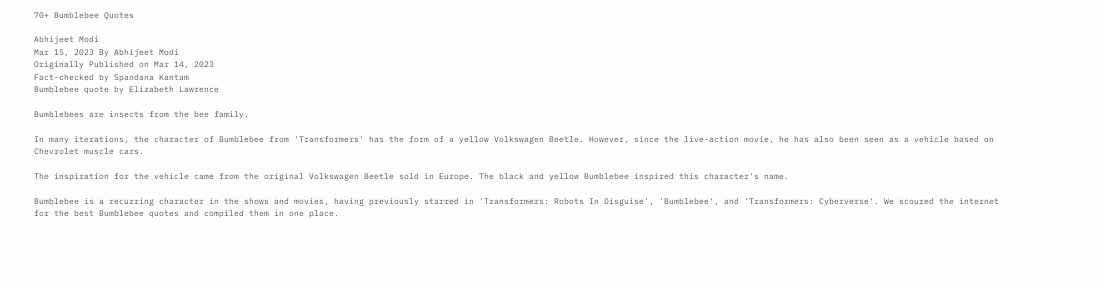70+ Bumblebee Quotes

Abhijeet Modi
Mar 15, 2023 By Abhijeet Modi
Originally Published on Mar 14, 2023
Fact-checked by Spandana Kantam
Bumblebee quote by Elizabeth Lawrence

Bumblebees are insects from the bee family.

In many iterations, the character of Bumblebee from 'Transformers' has the form of a yellow Volkswagen Beetle. However, since the live-action movie, he has also been seen as a vehicle based on Chevrolet muscle cars.

The inspiration for the vehicle came from the original Volkswagen Beetle sold in Europe. The black and yellow Bumblebee inspired this character's name.

Bumblebee is a recurring character in the shows and movies, having previously starred in 'Transformers: Robots In Disguise', 'Bumblebee', and 'Transformers: Cyberverse'. We scoured the internet for the best Bumblebee quotes and compiled them in one place.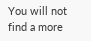You will not find a more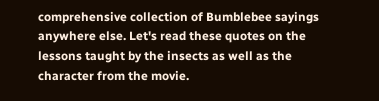comprehensive collection of Bumblebee sayings anywhere else. Let's read these quotes on the lessons taught by the insects as well as the character from the movie.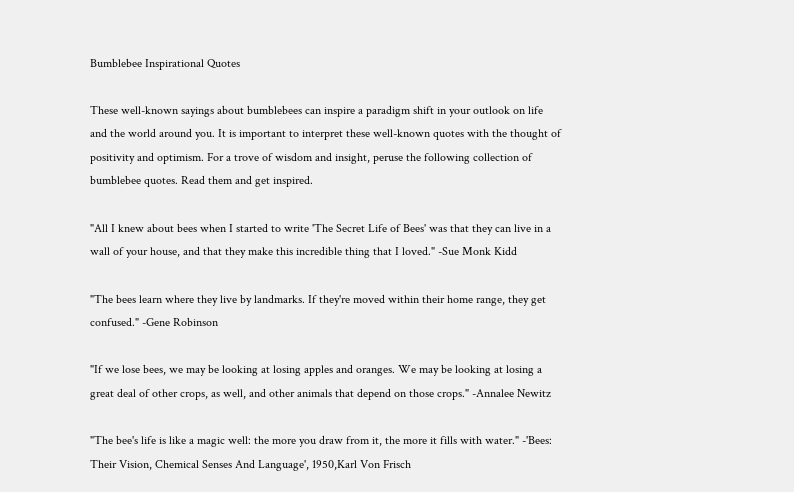Bumblebee Inspirational Quotes

These well-known sayings about bumblebees can inspire a paradigm shift in your outlook on life and the world around you. It is important to interpret these well-known quotes with the thought of positivity and optimism. For a trove of wisdom and insight, peruse the following collection of bumblebee quotes. Read them and get inspired.

"All I knew about bees when I started to write 'The Secret Life of Bees' was that they can live in a wall of your house, and that they make this incredible thing that I loved." -Sue Monk Kidd

"The bees learn where they live by landmarks. If they're moved within their home range, they get confused." -Gene Robinson

"If we lose bees, we may be looking at losing apples and oranges. We may be looking at losing a great deal of other crops, as well, and other animals that depend on those crops." -Annalee Newitz

"The bee's life is like a magic well: the more you draw from it, the more it fills with water." -'Bees: Their Vision, Chemical Senses And Language', 1950,Karl Von Frisch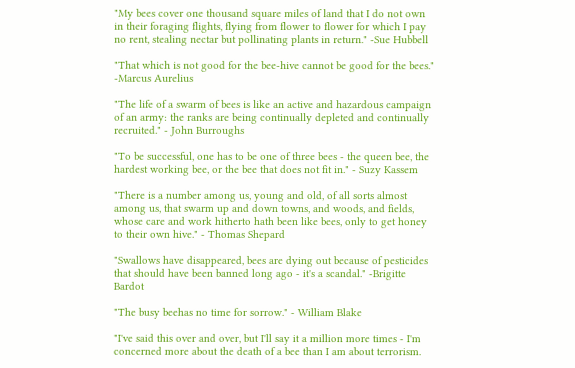"My bees cover one thousand square miles of land that I do not own in their foraging flights, flying from flower to flower for which I pay no rent, stealing nectar but pollinating plants in return." -Sue Hubbell

"That which is not good for the bee-hive cannot be good for the bees." -Marcus Aurelius

"The life of a swarm of bees is like an active and hazardous campaign of an army: the ranks are being continually depleted and continually recruited." - John Burroughs

"To be successful, one has to be one of three bees - the queen bee, the hardest working bee, or the bee that does not fit in." - Suzy Kassem

"There is a number among us, young and old, of all sorts almost among us, that swarm up and down towns, and woods, and fields, whose care and work hitherto hath been like bees, only to get honey to their own hive." - Thomas Shepard

"Swallows have disappeared, bees are dying out because of pesticides that should have been banned long ago - it's a scandal." -Brigitte Bardot

"The busy beehas no time for sorrow." - William Blake

"I've said this over and over, but I'll say it a million more times - I'm concerned more about the death of a bee than I am about terrorism.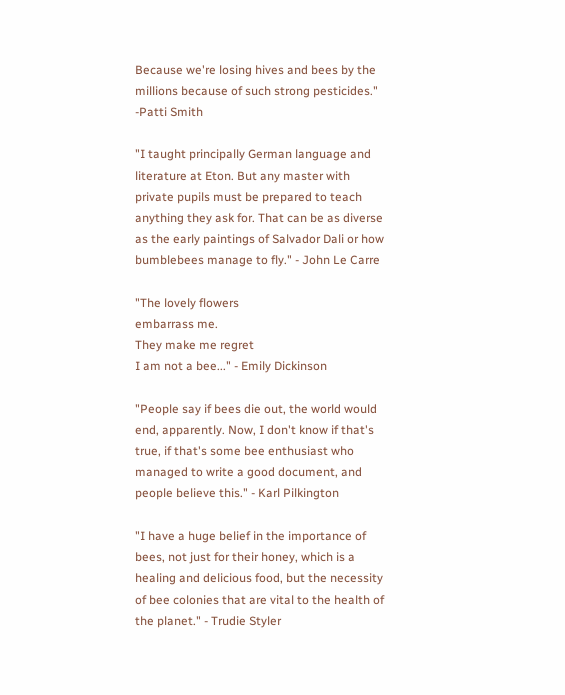Because we're losing hives and bees by the millions because of such strong pesticides." -Patti Smith

"I taught principally German language and literature at Eton. But any master with private pupils must be prepared to teach anything they ask for. That can be as diverse as the early paintings of Salvador Dali or how bumblebees manage to fly." - John Le Carre

"The lovely flowers
embarrass me.
They make me regret
I am not a bee..." - Emily Dickinson

"People say if bees die out, the world would end, apparently. Now, I don't know if that's true, if that's some bee enthusiast who managed to write a good document, and people believe this." - Karl Pilkington

"I have a huge belief in the importance of bees, not just for their honey, which is a healing and delicious food, but the necessity of bee colonies that are vital to the health of the planet." - Trudie Styler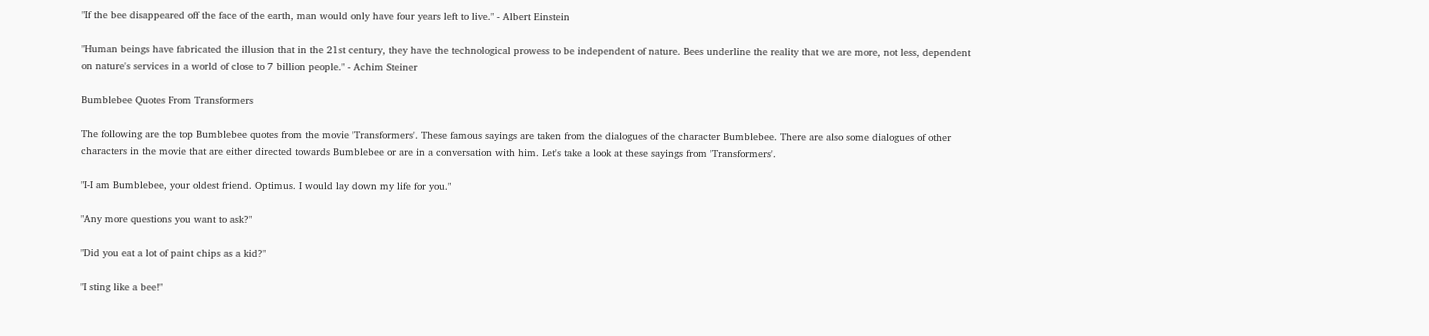"If the bee disappeared off the face of the earth, man would only have four years left to live." - Albert Einstein

"Human beings have fabricated the illusion that in the 21st century, they have the technological prowess to be independent of nature. Bees underline the reality that we are more, not less, dependent on nature's services in a world of close to 7 billion people." - Achim Steiner

Bumblebee Quotes From Transformers

The following are the top Bumblebee quotes from the movie 'Transformers'. These famous sayings are taken from the dialogues of the character Bumblebee. There are also some dialogues of other characters in the movie that are either directed towards Bumblebee or are in a conversation with him. Let's take a look at these sayings from 'Transformers'.

"I-I am Bumblebee, your oldest friend. Optimus. I would lay down my life for you."

"Any more questions you want to ask?"

"Did you eat a lot of paint chips as a kid?"

"I sting like a bee!"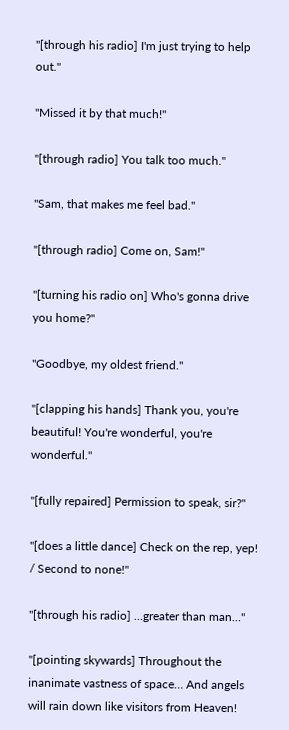"[through his radio] I'm just trying to help out."

"Missed it by that much!"

"[through radio] You talk too much."

"Sam, that makes me feel bad."

"[through radio] Come on, Sam!"

"[turning his radio on] Who's gonna drive you home?"

"Goodbye, my oldest friend."

"[clapping his hands] Thank you, you're beautiful! You're wonderful, you're wonderful."

"[fully repaired] Permission to speak, sir?"

"[does a little dance] Check on the rep, yep! / Second to none!"

"[through his radio] …greater than man…"

"[pointing skywards] Throughout the inanimate vastness of space… And angels will rain down like visitors from Heaven!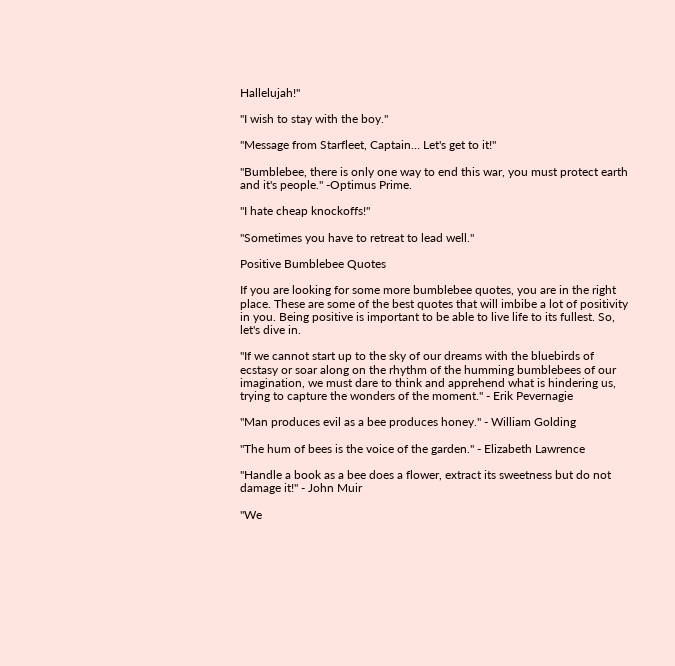Hallelujah!"

"I wish to stay with the boy."

"Message from Starfleet, Captain… Let's get to it!"

"Bumblebee, there is only one way to end this war, you must protect earth and it's people." -Optimus Prime.

"I hate cheap knockoffs!"

"Sometimes you have to retreat to lead well."

Positive Bumblebee Quotes

If you are looking for some more bumblebee quotes, you are in the right place. These are some of the best quotes that will imbibe a lot of positivity in you. Being positive is important to be able to live life to its fullest. So, let's dive in.

"If we cannot start up to the sky of our dreams with the bluebirds of ecstasy or soar along on the rhythm of the humming bumblebees of our imagination, we must dare to think and apprehend what is hindering us, trying to capture the wonders of the moment." - Erik Pevernagie

"Man produces evil as a bee produces honey." - William Golding

"The hum of bees is the voice of the garden." - Elizabeth Lawrence

"Handle a book as a bee does a flower, extract its sweetness but do not damage it!" - John Muir

"We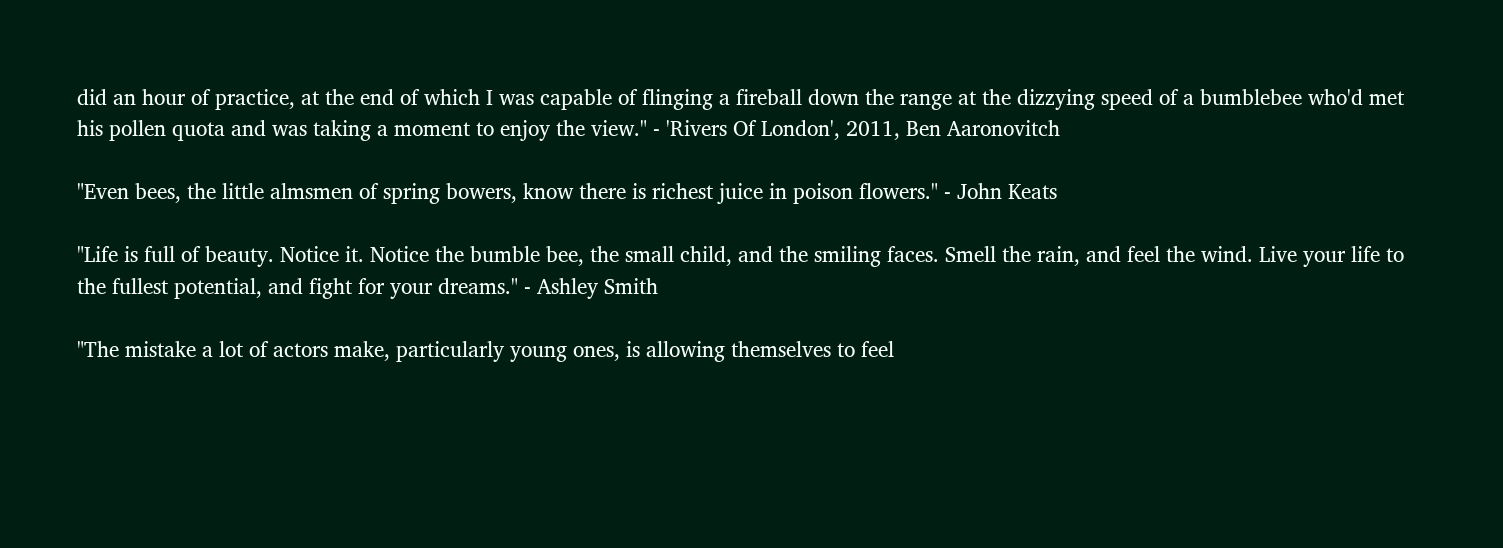did an hour of practice, at the end of which I was capable of flinging a fireball down the range at the dizzying speed of a bumblebee who'd met his pollen quota and was taking a moment to enjoy the view." - 'Rivers Of London', 2011, Ben Aaronovitch

"Even bees, the little almsmen of spring bowers, know there is richest juice in poison flowers." - John Keats

"Life is full of beauty. Notice it. Notice the bumble bee, the small child, and the smiling faces. Smell the rain, and feel the wind. Live your life to the fullest potential, and fight for your dreams." - Ashley Smith

"The mistake a lot of actors make, particularly young ones, is allowing themselves to feel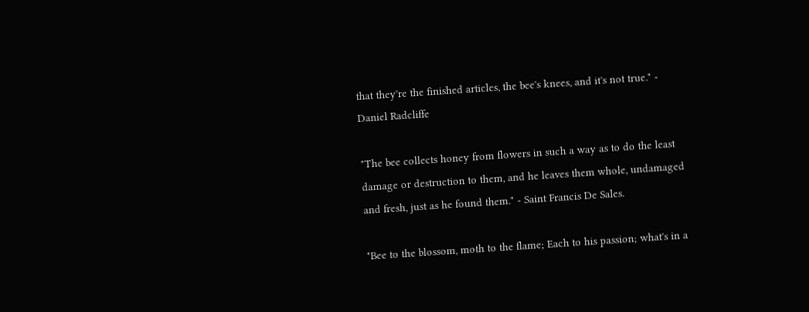that they're the finished articles, the bee's knees, and it's not true." - Daniel Radcliffe

"The bee collects honey from flowers in such a way as to do the least damage or destruction to them, and he leaves them whole, undamaged and fresh, just as he found them." - Saint Francis De Sales.

"Bee to the blossom, moth to the flame; Each to his passion; what's in a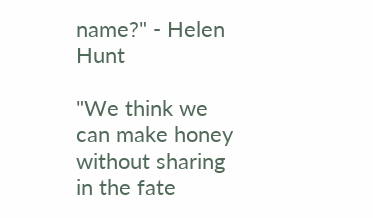name?" - Helen Hunt

"We think we can make honey without sharing in the fate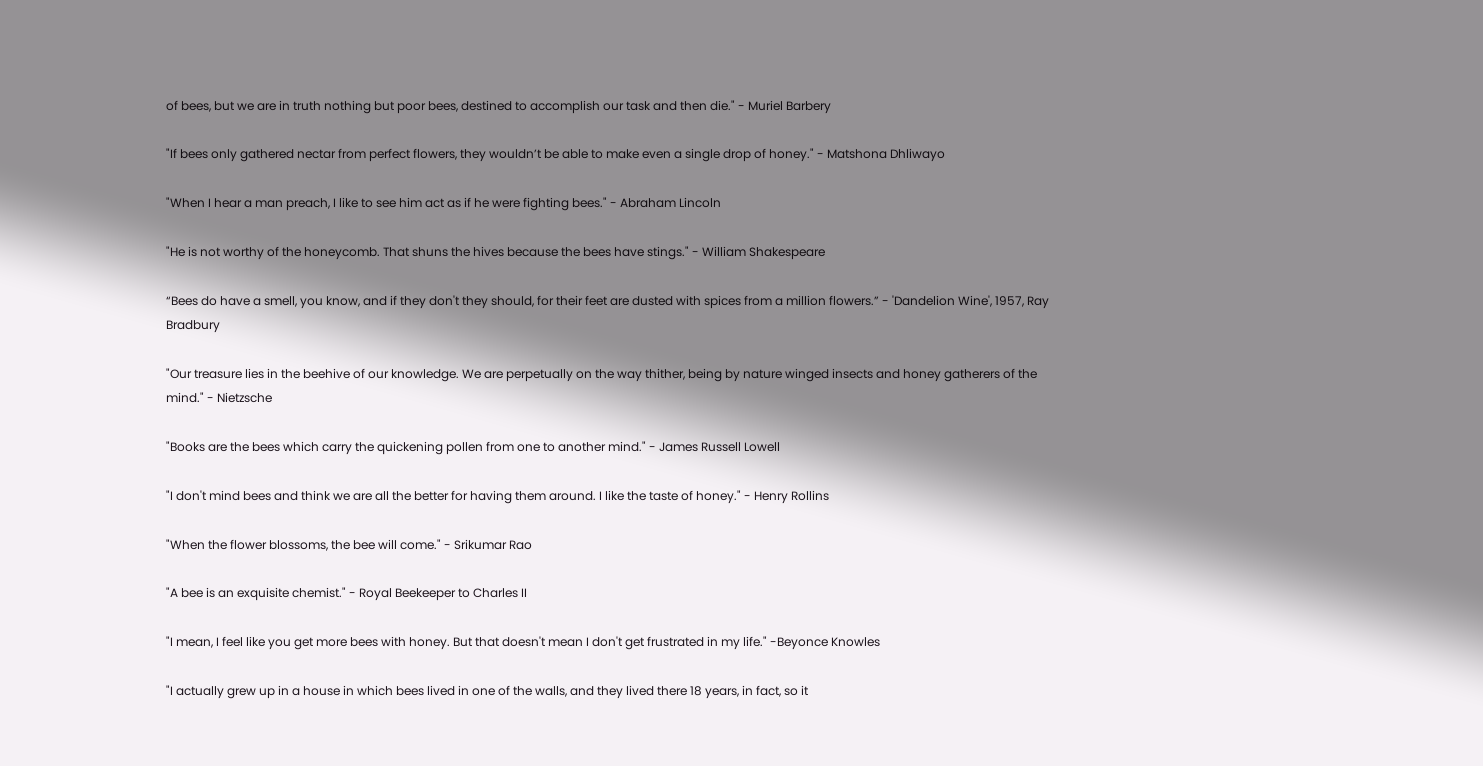of bees, but we are in truth nothing but poor bees, destined to accomplish our task and then die." - Muriel Barbery

"If bees only gathered nectar from perfect flowers, they wouldn’t be able to make even a single drop of honey." - Matshona Dhliwayo

"When I hear a man preach, I like to see him act as if he were fighting bees." - Abraham Lincoln

"He is not worthy of the honeycomb. That shuns the hives because the bees have stings." - William Shakespeare

“Bees do have a smell, you know, and if they don't they should, for their feet are dusted with spices from a million flowers.” - 'Dandelion Wine', 1957, Ray Bradbury

"Our treasure lies in the beehive of our knowledge. We are perpetually on the way thither, being by nature winged insects and honey gatherers of the mind." - Nietzsche

"Books are the bees which carry the quickening pollen from one to another mind." - James Russell Lowell

"I don't mind bees and think we are all the better for having them around. I like the taste of honey." - Henry Rollins

"When the flower blossoms, the bee will come." - Srikumar Rao

"A bee is an exquisite chemist." - Royal Beekeeper to Charles II

"I mean, I feel like you get more bees with honey. But that doesn't mean I don't get frustrated in my life." -Beyonce Knowles

"I actually grew up in a house in which bees lived in one of the walls, and they lived there 18 years, in fact, so it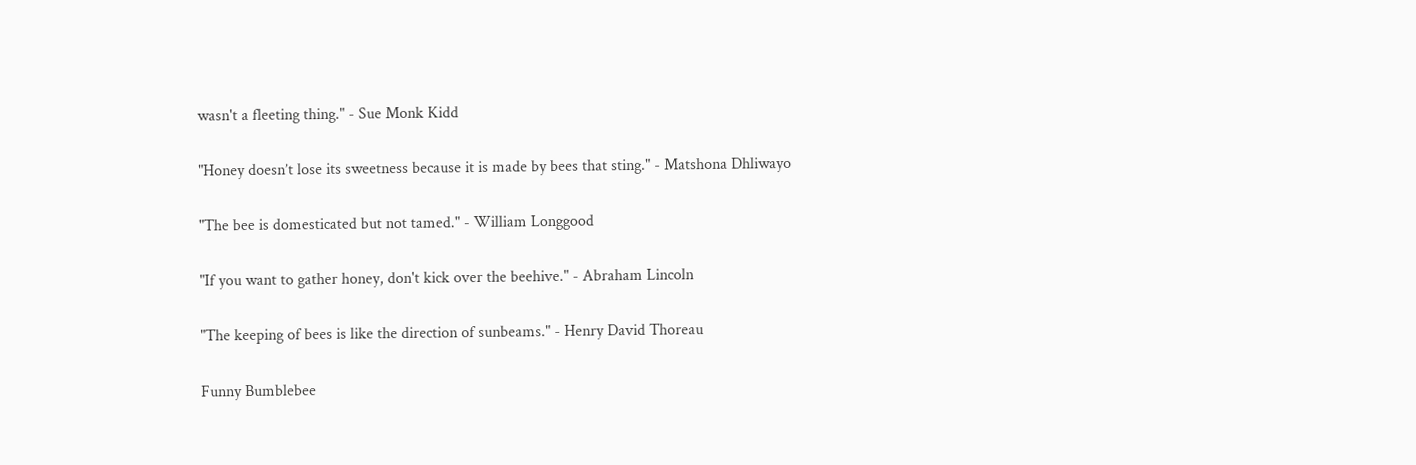wasn't a fleeting thing." - Sue Monk Kidd

"Honey doesn’t lose its sweetness because it is made by bees that sting." - Matshona Dhliwayo

"The bee is domesticated but not tamed." - William Longgood

"If you want to gather honey, don't kick over the beehive." - Abraham Lincoln

"The keeping of bees is like the direction of sunbeams." - Henry David Thoreau

Funny Bumblebee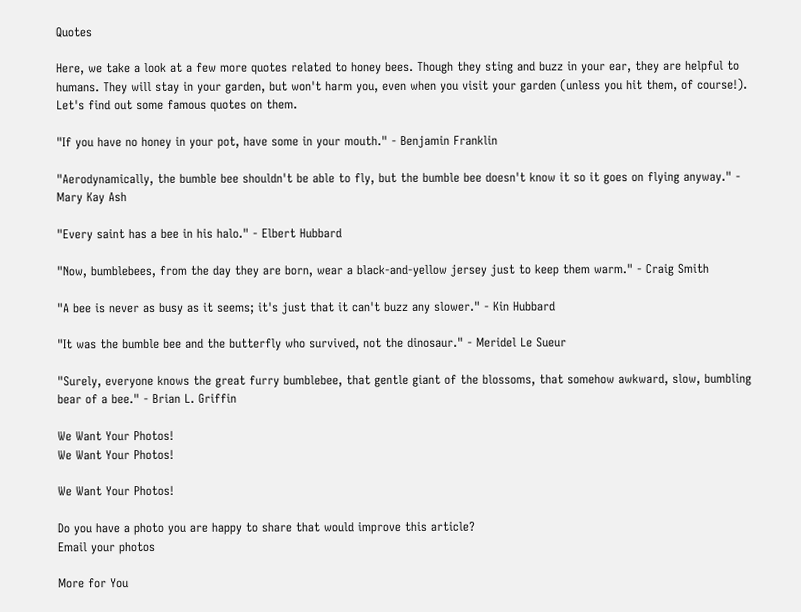Quotes

Here, we take a look at a few more quotes related to honey bees. Though they sting and buzz in your ear, they are helpful to humans. They will stay in your garden, but won't harm you, even when you visit your garden (unless you hit them, of course!). Let's find out some famous quotes on them.

"If you have no honey in your pot, have some in your mouth." - Benjamin Franklin

"Aerodynamically, the bumble bee shouldn't be able to fly, but the bumble bee doesn't know it so it goes on flying anyway." - Mary Kay Ash

"Every saint has a bee in his halo." - Elbert Hubbard

"Now, bumblebees, from the day they are born, wear a black-and-yellow jersey just to keep them warm." - Craig Smith

"A bee is never as busy as it seems; it's just that it can't buzz any slower." - Kin Hubbard

"It was the bumble bee and the butterfly who survived, not the dinosaur." - Meridel Le Sueur

"Surely, everyone knows the great furry bumblebee, that gentle giant of the blossoms, that somehow awkward, slow, bumbling bear of a bee." - Brian L. Griffin

We Want Your Photos!
We Want Your Photos!

We Want Your Photos!

Do you have a photo you are happy to share that would improve this article?
Email your photos

More for You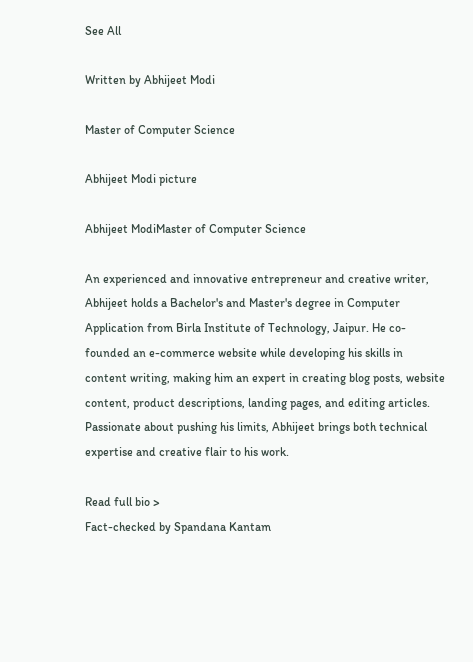See All

Written by Abhijeet Modi

Master of Computer Science

Abhijeet Modi picture

Abhijeet ModiMaster of Computer Science

An experienced and innovative entrepreneur and creative writer, Abhijeet holds a Bachelor's and Master's degree in Computer Application from Birla Institute of Technology, Jaipur. He co-founded an e-commerce website while developing his skills in content writing, making him an expert in creating blog posts, website content, product descriptions, landing pages, and editing articles. Passionate about pushing his limits, Abhijeet brings both technical expertise and creative flair to his work.

Read full bio >
Fact-checked by Spandana Kantam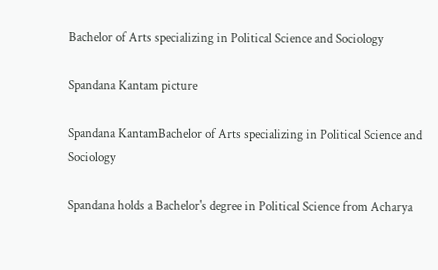Bachelor of Arts specializing in Political Science and Sociology

Spandana Kantam picture

Spandana KantamBachelor of Arts specializing in Political Science and Sociology

Spandana holds a Bachelor's degree in Political Science from Acharya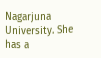Nagarjuna University. She has a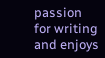passion for writing and enjoys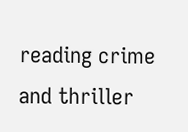reading crime and thriller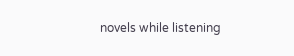novels while listening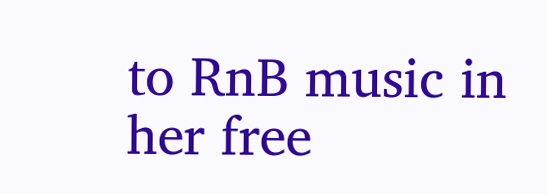to RnB music in her free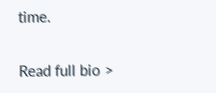time.

Read full bio >